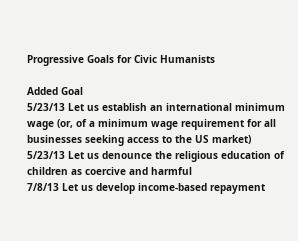Progressive Goals for Civic Humanists

Added Goal
5/23/13 Let us establish an international minimum wage (or, of a minimum wage requirement for all businesses seeking access to the US market)
5/23/13 Let us denounce the religious education of children as coercive and harmful
7/8/13 Let us develop income-based repayment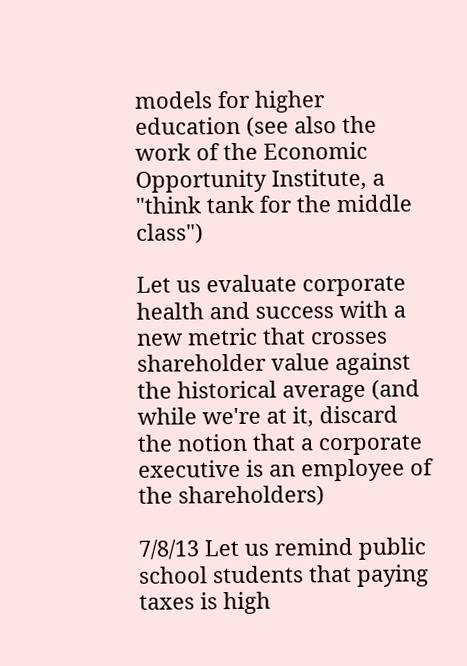models for higher education (see also the work of the Economic Opportunity Institute, a "think tank for the middle class")

Let us evaluate corporate health and success with a new metric that crosses shareholder value against the historical average (and while we're at it, discard the notion that a corporate executive is an employee of the shareholders)

7/8/13 Let us remind public school students that paying taxes is high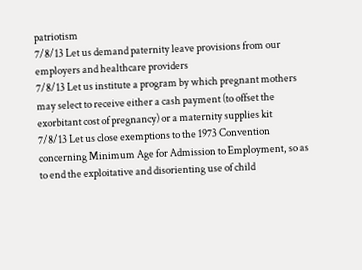patriotism
7/8/13 Let us demand paternity leave provisions from our employers and healthcare providers
7/8/13 Let us institute a program by which pregnant mothers may select to receive either a cash payment (to offset the exorbitant cost of pregnancy) or a maternity supplies kit
7/8/13 Let us close exemptions to the 1973 Convention concerning Minimum Age for Admission to Employment, so as to end the exploitative and disorienting use of child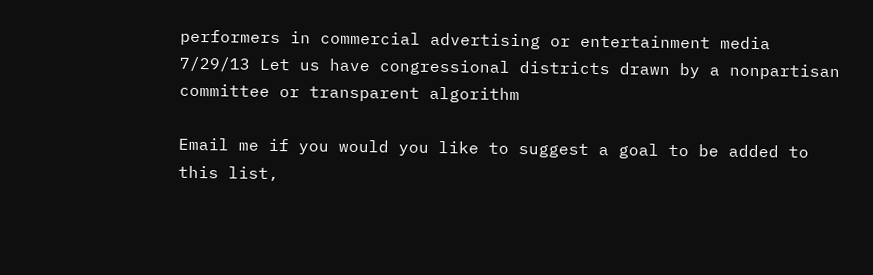performers in commercial advertising or entertainment media
7/29/13 Let us have congressional districts drawn by a nonpartisan committee or transparent algorithm

Email me if you would you like to suggest a goal to be added to this list,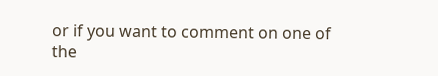or if you want to comment on one of the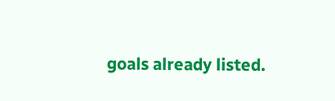goals already listed.